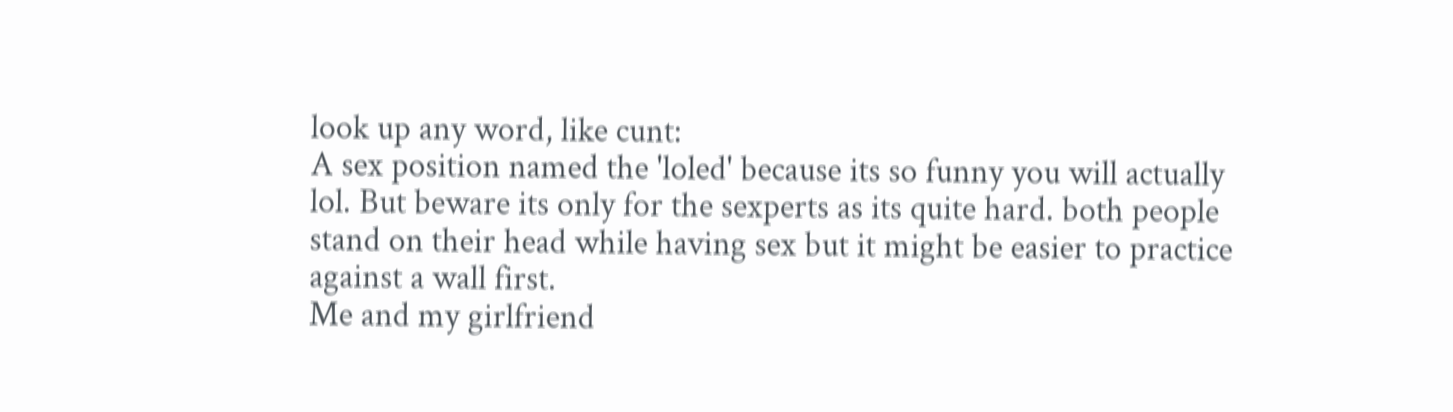look up any word, like cunt:
A sex position named the 'loled' because its so funny you will actually lol. But beware its only for the sexperts as its quite hard. both people stand on their head while having sex but it might be easier to practice against a wall first.
Me and my girlfriend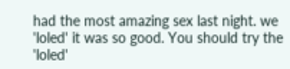had the most amazing sex last night. we 'loled' it was so good. You should try the 'loled'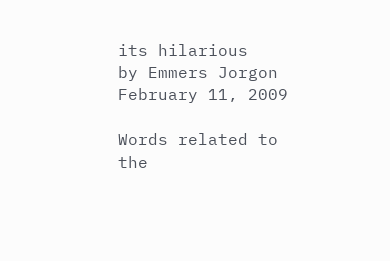its hilarious
by Emmers Jorgon February 11, 2009

Words related to the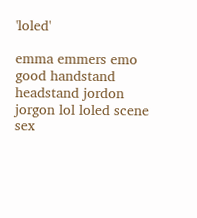'loled'

emma emmers emo good handstand headstand jordon jorgon lol loled scene sex